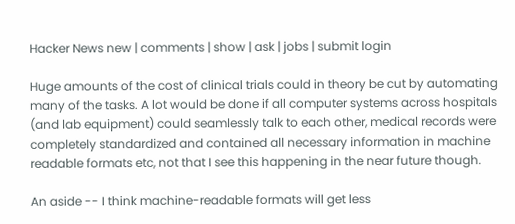Hacker News new | comments | show | ask | jobs | submit login

Huge amounts of the cost of clinical trials could in theory be cut by automating many of the tasks. A lot would be done if all computer systems across hospitals (and lab equipment) could seamlessly talk to each other, medical records were completely standardized and contained all necessary information in machine readable formats etc, not that I see this happening in the near future though.

An aside -- I think machine-readable formats will get less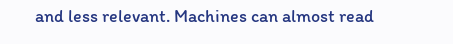and less relevant. Machines can almost read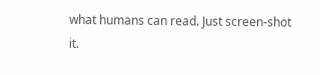what humans can read. Just screen-shot it.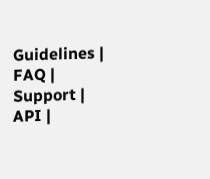Guidelines | FAQ | Support | API |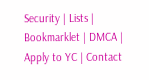Security | Lists | Bookmarklet | DMCA | Apply to YC | Contact